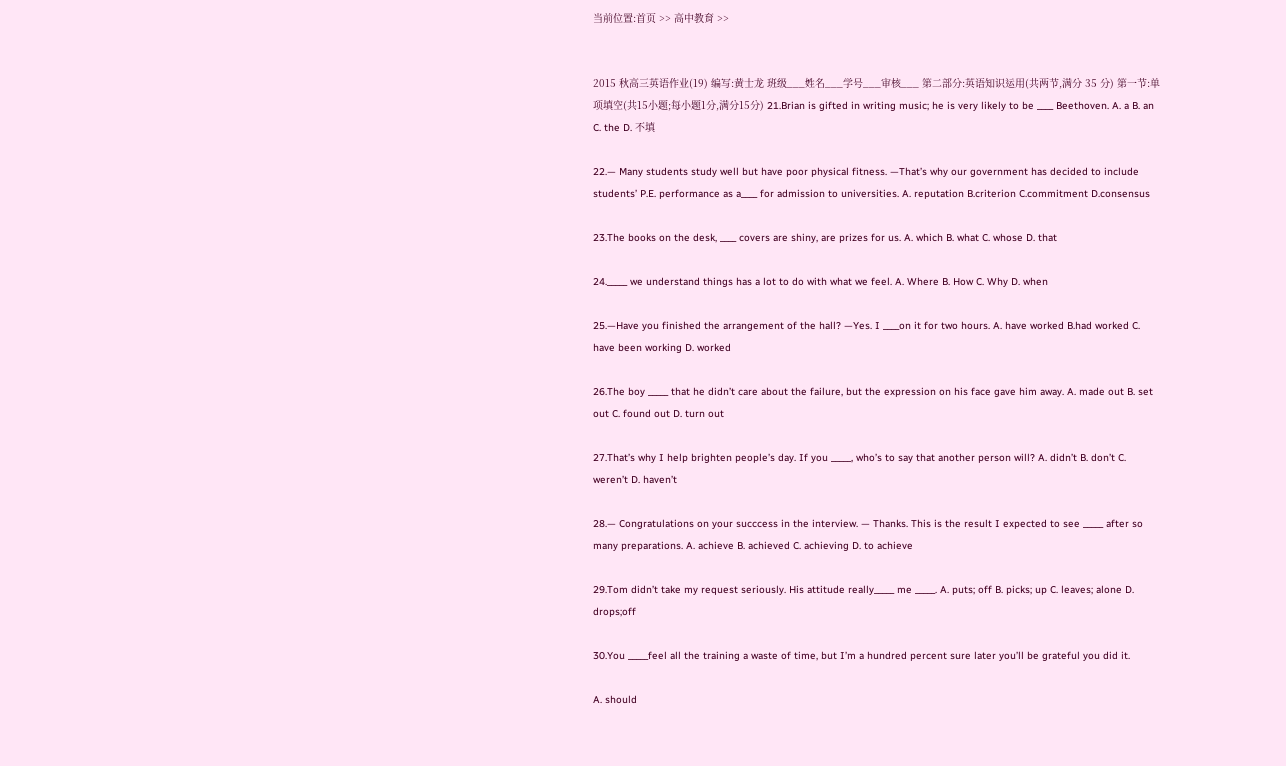当前位置:首页 >> 高中教育 >>


2015 秋高三英语作业(19) 编写:黄士龙 班级___姓名___学号___审核___ 第二部分:英语知识运用(共两节,满分 35 分) 第一节:单项填空(共15小题;每小题1分,满分15分) 21.Brian is gifted in writing music; he is very likely to be ____ Beethoven. A. a B. an C. the D. 不填

22.— Many students study well but have poor physical fitness. —That’s why our government has decided to include students’ P.E. performance as a____ for admission to universities. A. reputation B.criterion C.commitment D.consensus

23.The books on the desk, ____ covers are shiny, are prizes for us. A. which B. what C. whose D. that

24._____ we understand things has a lot to do with what we feel. A. Where B. How C. Why D. when

25.—Have you finished the arrangement of the hall? —Yes. I ____on it for two hours. A. have worked B.had worked C. have been working D. worked

26.The boy _____ that he didn’t care about the failure, but the expression on his face gave him away. A. made out B. set out C. found out D. turn out

27.That’s why I help brighten people’s day. If you _____, who’s to say that another person will? A. didn’t B. don’t C. weren’t D. haven’t

28.— Congratulations on your succcess in the interview. — Thanks. This is the result I expected to see _____ after so many preparations. A. achieve B. achieved C. achieving D. to achieve

29.Tom didn’t take my request seriously. His attitude really_____ me _____. A. puts; off B. picks; up C. leaves; alone D. drops;off

30.You _____feel all the training a waste of time, but I’m a hundred percent sure later you’ll be grateful you did it.

A. should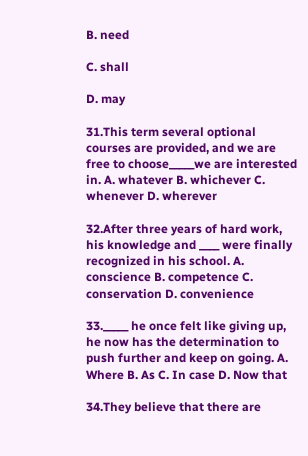B. need

C. shall

D. may

31.This term several optional courses are provided, and we are free to choose_____we are interested in. A. whatever B. whichever C. whenever D. wherever

32.After three years of hard work, his knowledge and ____ were finally recognized in his school. A. conscience B. competence C. conservation D. convenience

33._____ he once felt like giving up, he now has the determination to push further and keep on going. A. Where B. As C. In case D. Now that

34.They believe that there are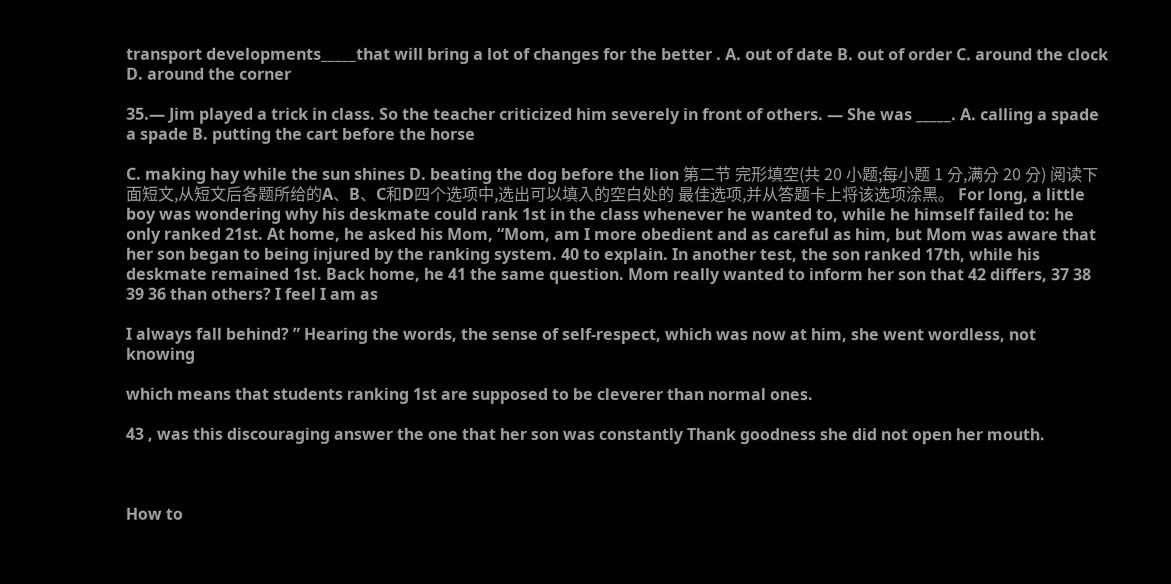transport developments_____that will bring a lot of changes for the better . A. out of date B. out of order C. around the clock D. around the corner

35.— Jim played a trick in class. So the teacher criticized him severely in front of others. — She was _____. A. calling a spade a spade B. putting the cart before the horse

C. making hay while the sun shines D. beating the dog before the lion 第二节 完形填空(共 20 小题;每小题 1 分,满分 20 分) 阅读下面短文,从短文后各题所给的A、B、C和D四个选项中,选出可以填入的空白处的 最佳选项,并从答题卡上将该选项涂黑。 For long, a little boy was wondering why his deskmate could rank 1st in the class whenever he wanted to, while he himself failed to: he only ranked 21st. At home, he asked his Mom, “Mom, am I more obedient and as careful as him, but Mom was aware that her son began to being injured by the ranking system. 40 to explain. In another test, the son ranked 17th, while his deskmate remained 1st. Back home, he 41 the same question. Mom really wanted to inform her son that 42 differs, 37 38 39 36 than others? I feel I am as

I always fall behind? ” Hearing the words, the sense of self-respect, which was now at him, she went wordless, not knowing

which means that students ranking 1st are supposed to be cleverer than normal ones.

43 , was this discouraging answer the one that her son was constantly Thank goodness she did not open her mouth.



How to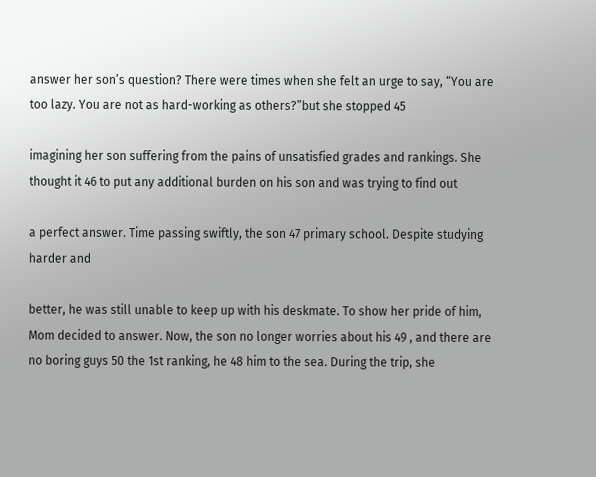answer her son’s question? There were times when she felt an urge to say, “You are too lazy. You are not as hard-working as others?”but she stopped 45

imagining her son suffering from the pains of unsatisfied grades and rankings. She thought it 46 to put any additional burden on his son and was trying to find out

a perfect answer. Time passing swiftly, the son 47 primary school. Despite studying harder and

better, he was still unable to keep up with his deskmate. To show her pride of him, Mom decided to answer. Now, the son no longer worries about his 49 , and there are no boring guys 50 the 1st ranking, he 48 him to the sea. During the trip, she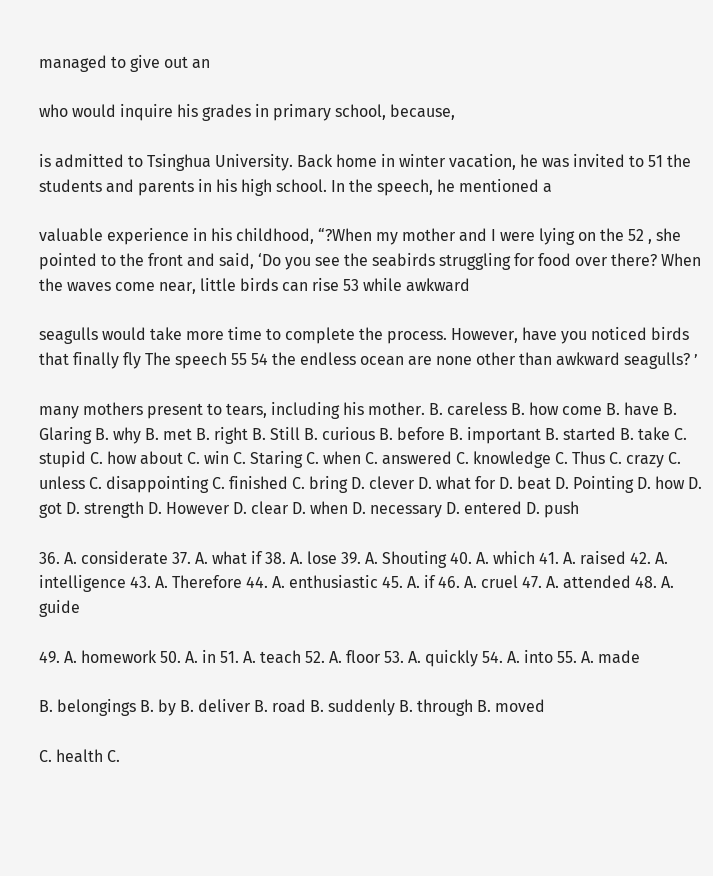managed to give out an

who would inquire his grades in primary school, because,

is admitted to Tsinghua University. Back home in winter vacation, he was invited to 51 the students and parents in his high school. In the speech, he mentioned a

valuable experience in his childhood, “?When my mother and I were lying on the 52 , she pointed to the front and said, ‘Do you see the seabirds struggling for food over there? When the waves come near, little birds can rise 53 while awkward

seagulls would take more time to complete the process. However, have you noticed birds that finally fly The speech 55 54 the endless ocean are none other than awkward seagulls? ’

many mothers present to tears, including his mother. B. careless B. how come B. have B. Glaring B. why B. met B. right B. Still B. curious B. before B. important B. started B. take C. stupid C. how about C. win C. Staring C. when C. answered C. knowledge C. Thus C. crazy C. unless C. disappointing C. finished C. bring D. clever D. what for D. beat D. Pointing D. how D. got D. strength D. However D. clear D. when D. necessary D. entered D. push

36. A. considerate 37. A. what if 38. A. lose 39. A. Shouting 40. A. which 41. A. raised 42. A. intelligence 43. A. Therefore 44. A. enthusiastic 45. A. if 46. A. cruel 47. A. attended 48. A. guide

49. A. homework 50. A. in 51. A. teach 52. A. floor 53. A. quickly 54. A. into 55. A. made

B. belongings B. by B. deliver B. road B. suddenly B. through B. moved

C. health C.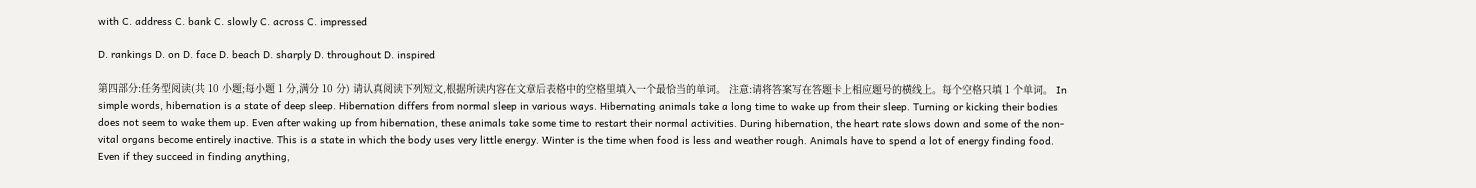with C. address C. bank C. slowly C. across C. impressed

D. rankings D. on D. face D. beach D. sharply D. throughout D. inspired

第四部分:任务型阅读(共 10 小题;每小题 1 分,满分 10 分) 请认真阅读下列短文,根据所读内容在文章后表格中的空格里填入一个最恰当的单词。 注意:请将答案写在答题卡上相应题号的横线上。每个空格只填 1 个单词。 In simple words, hibernation is a state of deep sleep. Hibernation differs from normal sleep in various ways. Hibernating animals take a long time to wake up from their sleep. Turning or kicking their bodies does not seem to wake them up. Even after waking up from hibernation, these animals take some time to restart their normal activities. During hibernation, the heart rate slows down and some of the non-vital organs become entirely inactive. This is a state in which the body uses very little energy. Winter is the time when food is less and weather rough. Animals have to spend a lot of energy finding food. Even if they succeed in finding anything,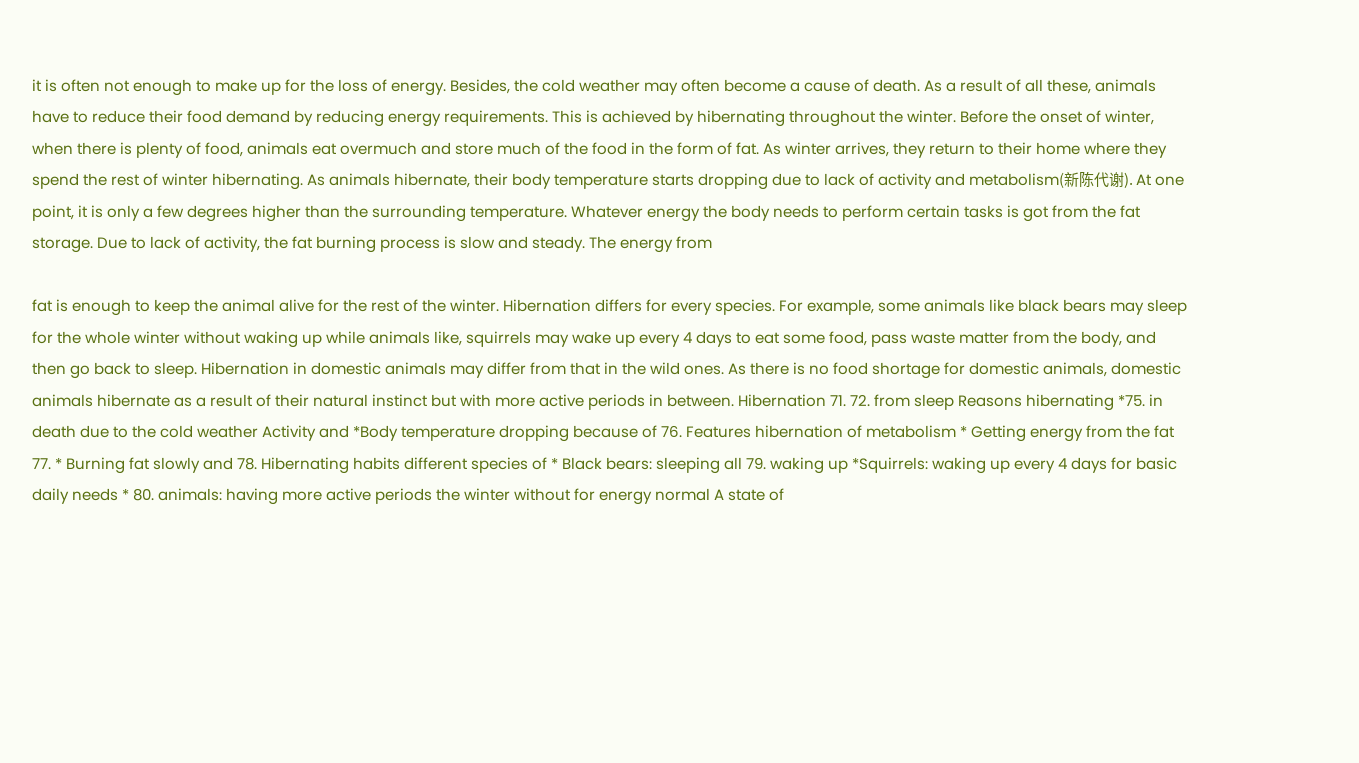it is often not enough to make up for the loss of energy. Besides, the cold weather may often become a cause of death. As a result of all these, animals have to reduce their food demand by reducing energy requirements. This is achieved by hibernating throughout the winter. Before the onset of winter, when there is plenty of food, animals eat overmuch and store much of the food in the form of fat. As winter arrives, they return to their home where they spend the rest of winter hibernating. As animals hibernate, their body temperature starts dropping due to lack of activity and metabolism(新陈代谢). At one point, it is only a few degrees higher than the surrounding temperature. Whatever energy the body needs to perform certain tasks is got from the fat storage. Due to lack of activity, the fat burning process is slow and steady. The energy from

fat is enough to keep the animal alive for the rest of the winter. Hibernation differs for every species. For example, some animals like black bears may sleep for the whole winter without waking up while animals like, squirrels may wake up every 4 days to eat some food, pass waste matter from the body, and then go back to sleep. Hibernation in domestic animals may differ from that in the wild ones. As there is no food shortage for domestic animals, domestic animals hibernate as a result of their natural instinct but with more active periods in between. Hibernation 71. 72. from sleep Reasons hibernating *75. in death due to the cold weather Activity and *Body temperature dropping because of 76. Features hibernation of metabolism * Getting energy from the fat 77. * Burning fat slowly and 78. Hibernating habits different species of * Black bears: sleeping all 79. waking up *Squirrels: waking up every 4 days for basic daily needs * 80. animals: having more active periods the winter without for energy normal A state of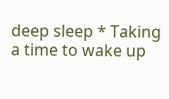deep sleep * Taking a time to wake up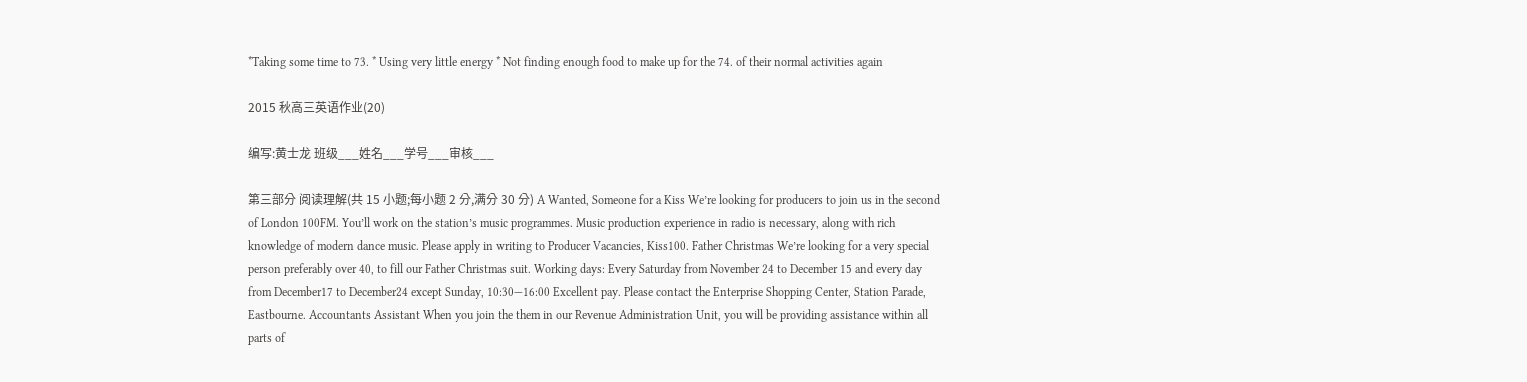*Taking some time to 73. * Using very little energy * Not finding enough food to make up for the 74. of their normal activities again

2015 秋高三英语作业(20)

编写:黄士龙 班级___姓名___学号___审核___

第三部分 阅读理解(共 15 小题;每小题 2 分,满分 30 分) A Wanted, Someone for a Kiss We’re looking for producers to join us in the second of London 100FM. You’ll work on the station’s music programmes. Music production experience in radio is necessary, along with rich knowledge of modern dance music. Please apply in writing to Producer Vacancies, Kiss100. Father Christmas We’re looking for a very special person preferably over 40, to fill our Father Christmas suit. Working days: Every Saturday from November 24 to December 15 and every day from December17 to December24 except Sunday, 10:30—16:00 Excellent pay. Please contact the Enterprise Shopping Center, Station Parade, Eastbourne. Accountants Assistant When you join the them in our Revenue Administration Unit, you will be providing assistance within all parts of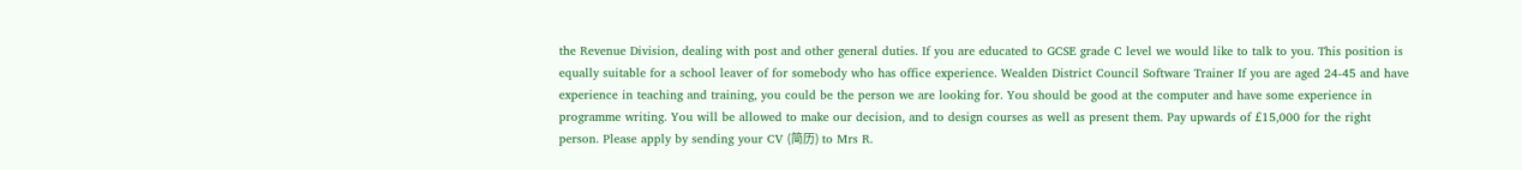the Revenue Division, dealing with post and other general duties. If you are educated to GCSE grade C level we would like to talk to you. This position is equally suitable for a school leaver of for somebody who has office experience. Wealden District Council Software Trainer If you are aged 24-45 and have experience in teaching and training, you could be the person we are looking for. You should be good at the computer and have some experience in programme writing. You will be allowed to make our decision, and to design courses as well as present them. Pay upwards of £15,000 for the right person. Please apply by sending your CV (简历) to Mrs R.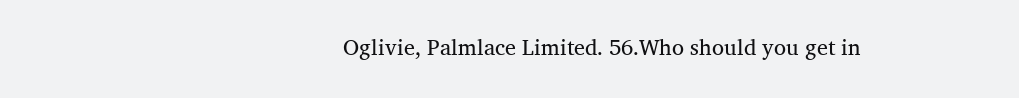Oglivie, Palmlace Limited. 56.Who should you get in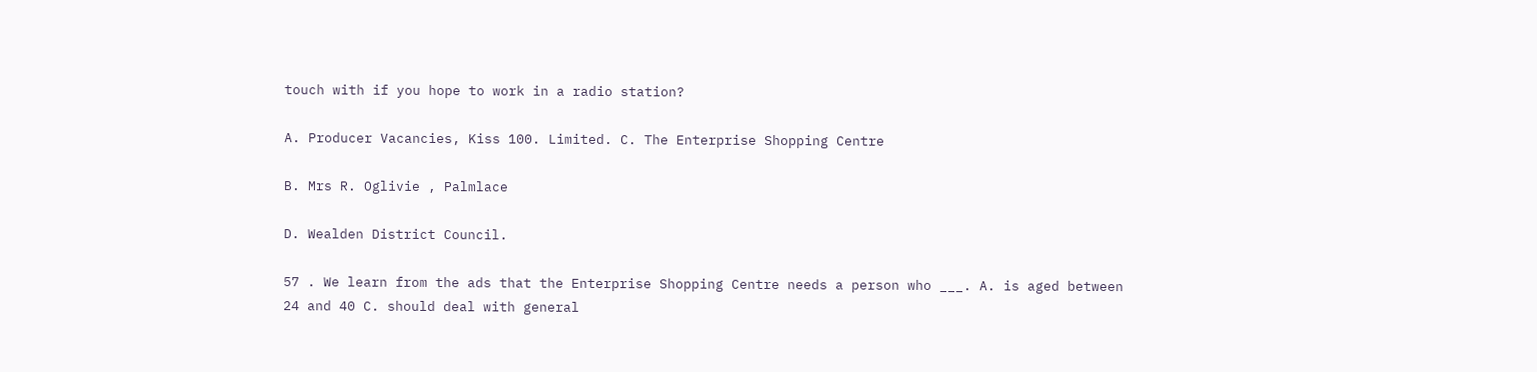touch with if you hope to work in a radio station?

A. Producer Vacancies, Kiss 100. Limited. C. The Enterprise Shopping Centre

B. Mrs R. Oglivie , Palmlace

D. Wealden District Council.

57 . We learn from the ads that the Enterprise Shopping Centre needs a person who ___. A. is aged between 24 and 40 C. should deal with general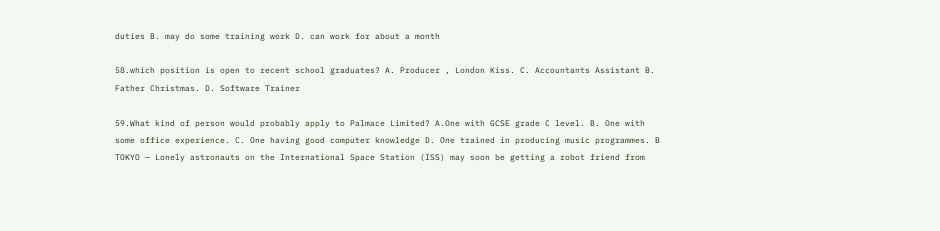duties B. may do some training work D. can work for about a month

58.which position is open to recent school graduates? A. Producer , London Kiss. C. Accountants Assistant B. Father Christmas. D. Software Trainer

59.What kind of person would probably apply to Palmace Limited? A.One with GCSE grade C level. B. One with some office experience. C. One having good computer knowledge D. One trained in producing music programmes. B TOKYO — Lonely astronauts on the International Space Station (ISS) may soon be getting a robot friend from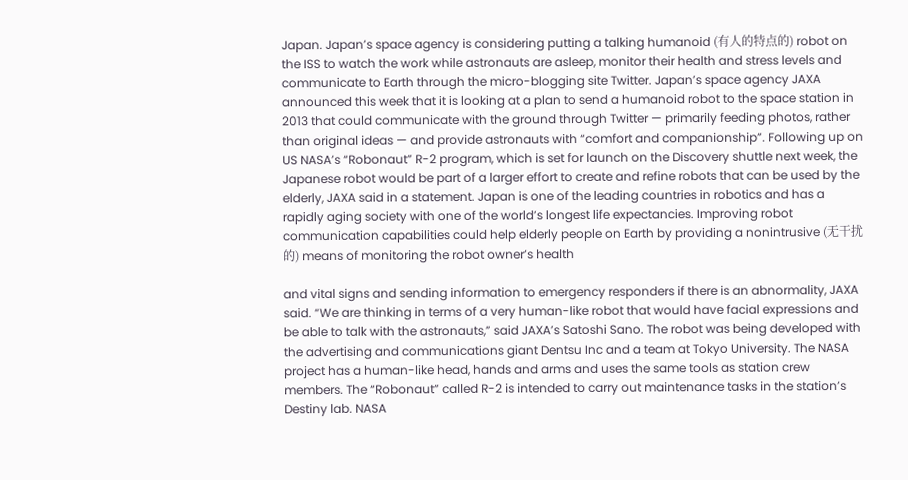Japan. Japan’s space agency is considering putting a talking humanoid (有人的特点的) robot on the ISS to watch the work while astronauts are asleep, monitor their health and stress levels and communicate to Earth through the micro-blogging site Twitter. Japan’s space agency JAXA announced this week that it is looking at a plan to send a humanoid robot to the space station in 2013 that could communicate with the ground through Twitter — primarily feeding photos, rather than original ideas — and provide astronauts with “comfort and companionship”. Following up on US NASA’s “Robonaut” R-2 program, which is set for launch on the Discovery shuttle next week, the Japanese robot would be part of a larger effort to create and refine robots that can be used by the elderly, JAXA said in a statement. Japan is one of the leading countries in robotics and has a rapidly aging society with one of the world’s longest life expectancies. Improving robot communication capabilities could help elderly people on Earth by providing a nonintrusive (无干扰的) means of monitoring the robot owner’s health

and vital signs and sending information to emergency responders if there is an abnormality, JAXA said. “We are thinking in terms of a very human-like robot that would have facial expressions and be able to talk with the astronauts,” said JAXA’s Satoshi Sano. The robot was being developed with the advertising and communications giant Dentsu Inc and a team at Tokyo University. The NASA project has a human-like head, hands and arms and uses the same tools as station crew members. The “Robonaut” called R-2 is intended to carry out maintenance tasks in the station’s Destiny lab. NASA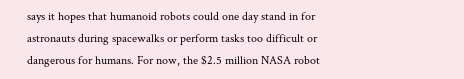says it hopes that humanoid robots could one day stand in for astronauts during spacewalks or perform tasks too difficult or dangerous for humans. For now, the $2.5 million NASA robot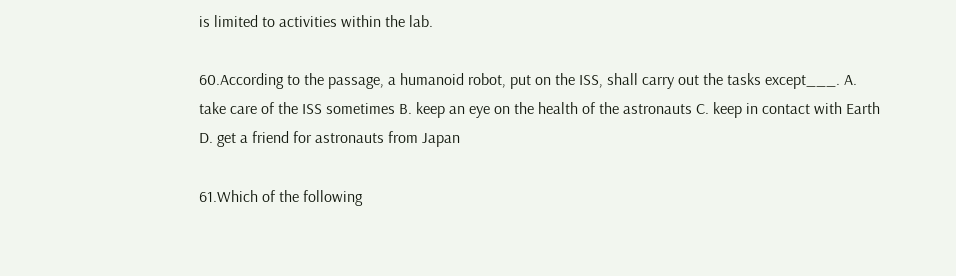is limited to activities within the lab.

60.According to the passage, a humanoid robot, put on the ISS, shall carry out the tasks except___. A. take care of the ISS sometimes B. keep an eye on the health of the astronauts C. keep in contact with Earth D. get a friend for astronauts from Japan

61.Which of the following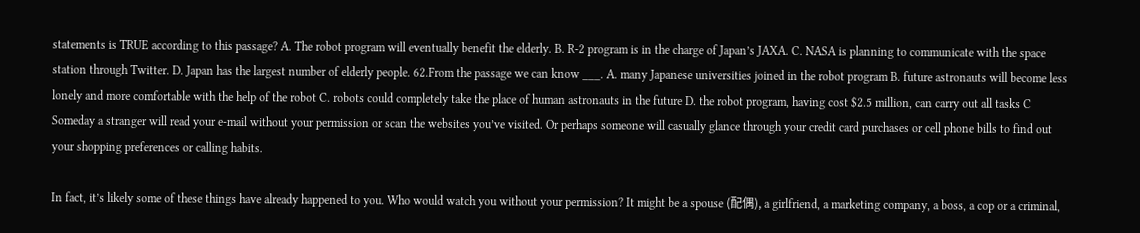statements is TRUE according to this passage? A. The robot program will eventually benefit the elderly. B. R-2 program is in the charge of Japan’s JAXA. C. NASA is planning to communicate with the space station through Twitter. D. Japan has the largest number of elderly people. 62.From the passage we can know ___. A. many Japanese universities joined in the robot program B. future astronauts will become less lonely and more comfortable with the help of the robot C. robots could completely take the place of human astronauts in the future D. the robot program, having cost $2.5 million, can carry out all tasks C Someday a stranger will read your e-mail without your permission or scan the websites you’ve visited. Or perhaps someone will casually glance through your credit card purchases or cell phone bills to find out your shopping preferences or calling habits.

In fact, it’s likely some of these things have already happened to you. Who would watch you without your permission? It might be a spouse (配偶), a girlfriend, a marketing company, a boss, a cop or a criminal,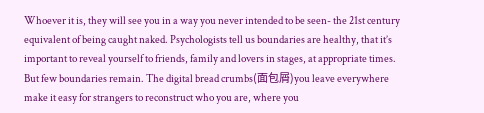Whoever it is, they will see you in a way you never intended to be seen- the 21st century equivalent of being caught naked. Psychologists tell us boundaries are healthy, that it’s important to reveal yourself to friends, family and lovers in stages, at appropriate times. But few boundaries remain. The digital bread crumbs(面包屑)you leave everywhere make it easy for strangers to reconstruct who you are, where you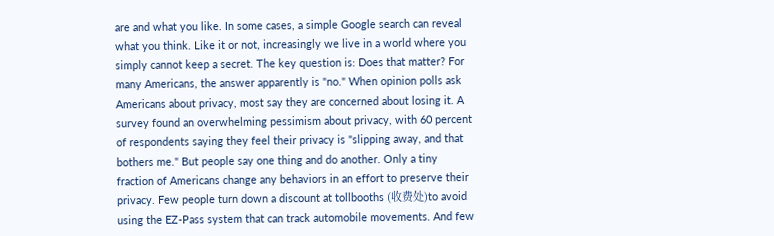are and what you like. In some cases, a simple Google search can reveal what you think. Like it or not, increasingly we live in a world where you simply cannot keep a secret. The key question is: Does that matter? For many Americans, the answer apparently is "no." When opinion polls ask Americans about privacy, most say they are concerned about losing it. A survey found an overwhelming pessimism about privacy, with 60 percent of respondents saying they feel their privacy is "slipping away, and that bothers me." But people say one thing and do another. Only a tiny fraction of Americans change any behaviors in an effort to preserve their privacy. Few people turn down a discount at tollbooths (收费处)to avoid using the EZ-Pass system that can track automobile movements. And few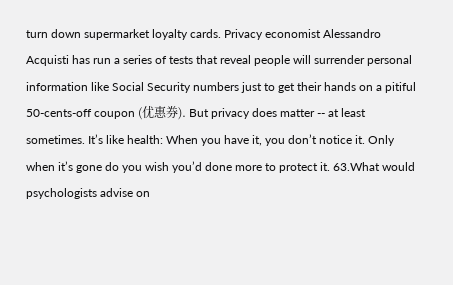turn down supermarket loyalty cards. Privacy economist Alessandro Acquisti has run a series of tests that reveal people will surrender personal information like Social Security numbers just to get their hands on a pitiful 50-cents-off coupon (优惠券). But privacy does matter -- at least sometimes. It’s like health: When you have it, you don’t notice it. Only when it’s gone do you wish you’d done more to protect it. 63.What would psychologists advise on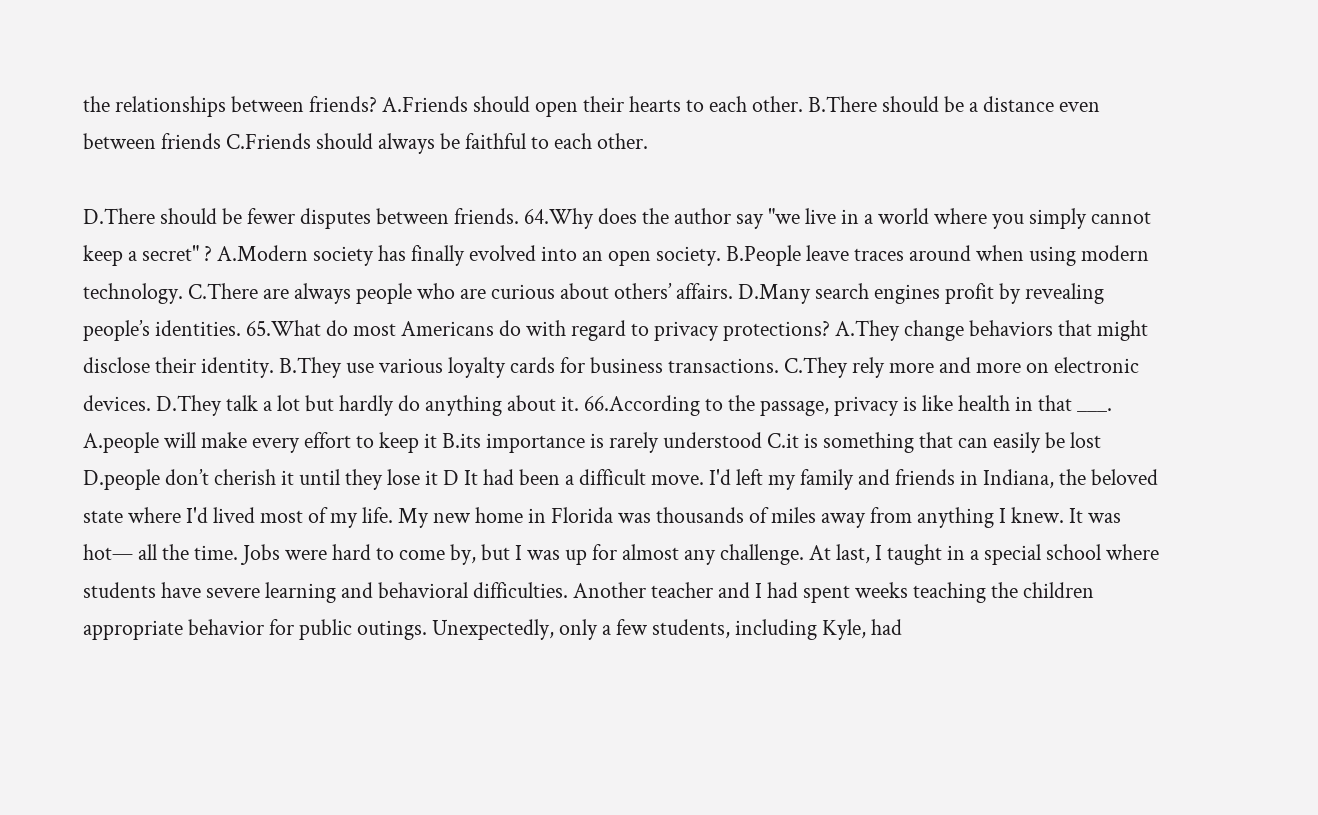the relationships between friends? A.Friends should open their hearts to each other. B.There should be a distance even between friends C.Friends should always be faithful to each other.

D.There should be fewer disputes between friends. 64.Why does the author say "we live in a world where you simply cannot keep a secret" ? A.Modern society has finally evolved into an open society. B.People leave traces around when using modern technology. C.There are always people who are curious about others’ affairs. D.Many search engines profit by revealing people’s identities. 65.What do most Americans do with regard to privacy protections? A.They change behaviors that might disclose their identity. B.They use various loyalty cards for business transactions. C.They rely more and more on electronic devices. D.They talk a lot but hardly do anything about it. 66.According to the passage, privacy is like health in that ___. A.people will make every effort to keep it B.its importance is rarely understood C.it is something that can easily be lost D.people don’t cherish it until they lose it D It had been a difficult move. I'd left my family and friends in Indiana, the beloved state where I'd lived most of my life. My new home in Florida was thousands of miles away from anything I knew. It was hot— all the time. Jobs were hard to come by, but I was up for almost any challenge. At last, I taught in a special school where students have severe learning and behavioral difficulties. Another teacher and I had spent weeks teaching the children appropriate behavior for public outings. Unexpectedly, only a few students, including Kyle, had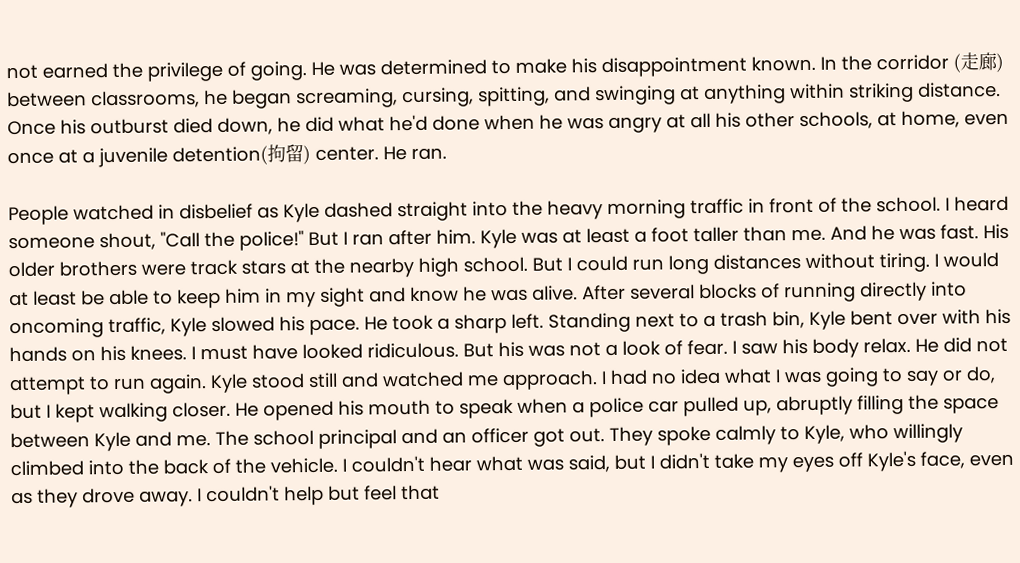not earned the privilege of going. He was determined to make his disappointment known. In the corridor (走廊) between classrooms, he began screaming, cursing, spitting, and swinging at anything within striking distance. Once his outburst died down, he did what he'd done when he was angry at all his other schools, at home, even once at a juvenile detention(拘留) center. He ran.

People watched in disbelief as Kyle dashed straight into the heavy morning traffic in front of the school. I heard someone shout, "Call the police!" But I ran after him. Kyle was at least a foot taller than me. And he was fast. His older brothers were track stars at the nearby high school. But I could run long distances without tiring. I would at least be able to keep him in my sight and know he was alive. After several blocks of running directly into oncoming traffic, Kyle slowed his pace. He took a sharp left. Standing next to a trash bin, Kyle bent over with his hands on his knees. I must have looked ridiculous. But his was not a look of fear. I saw his body relax. He did not attempt to run again. Kyle stood still and watched me approach. I had no idea what I was going to say or do, but I kept walking closer. He opened his mouth to speak when a police car pulled up, abruptly filling the space between Kyle and me. The school principal and an officer got out. They spoke calmly to Kyle, who willingly climbed into the back of the vehicle. I couldn't hear what was said, but I didn't take my eyes off Kyle's face, even as they drove away. I couldn't help but feel that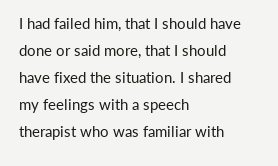I had failed him, that I should have done or said more, that I should have fixed the situation. I shared my feelings with a speech therapist who was familiar with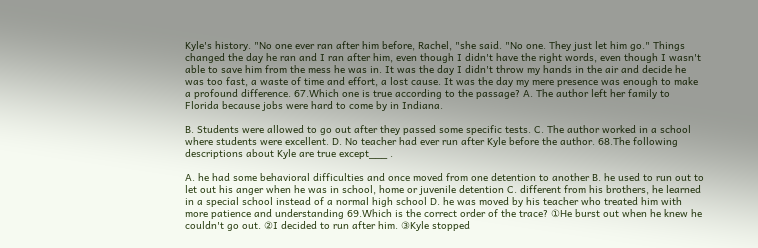Kyle's history. "No one ever ran after him before, Rachel, "she said. "No one. They just let him go." Things changed the day he ran and I ran after him, even though I didn't have the right words, even though I wasn't able to save him from the mess he was in. It was the day I didn't throw my hands in the air and decide he was too fast, a waste of time and effort, a lost cause. It was the day my mere presence was enough to make a profound difference. 67.Which one is true according to the passage? A. The author left her family to Florida because jobs were hard to come by in Indiana.

B. Students were allowed to go out after they passed some specific tests. C. The author worked in a school where students were excellent. D. No teacher had ever run after Kyle before the author. 68.The following descriptions about Kyle are true except___ .

A. he had some behavioral difficulties and once moved from one detention to another B. he used to run out to let out his anger when he was in school, home or juvenile detention C. different from his brothers, he learned in a special school instead of a normal high school D. he was moved by his teacher who treated him with more patience and understanding 69.Which is the correct order of the trace? ①He burst out when he knew he couldn't go out. ②I decided to run after him. ③Kyle stopped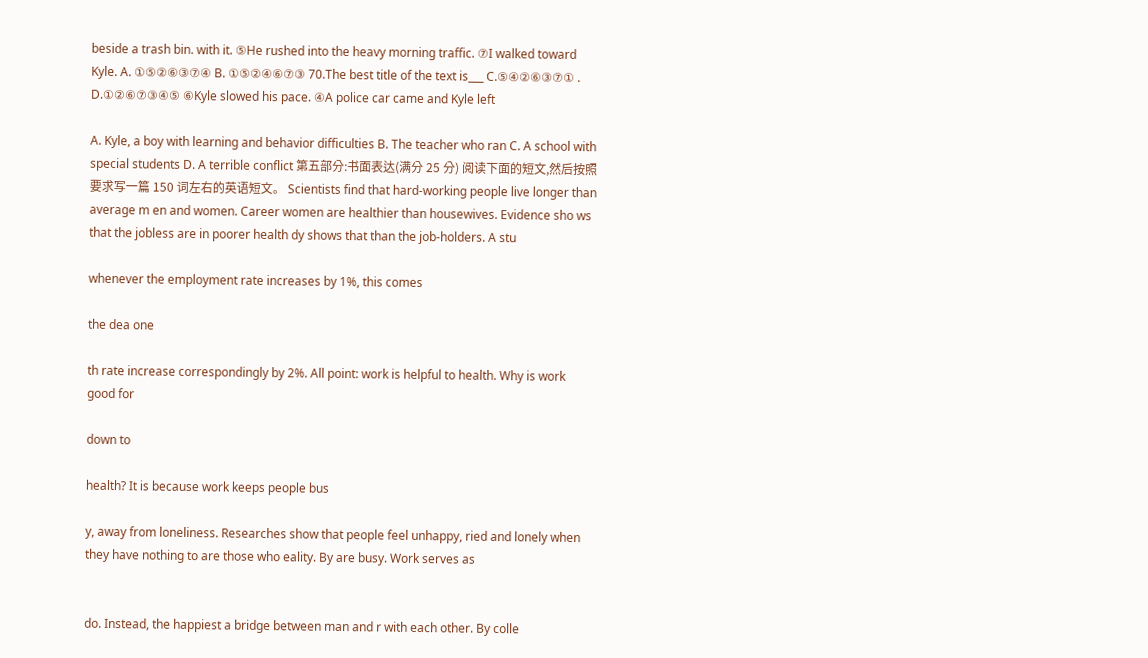beside a trash bin. with it. ⑤He rushed into the heavy morning traffic. ⑦I walked toward Kyle. A. ①⑤②⑥③⑦④ B. ①⑤②④⑥⑦③ 70.The best title of the text is___ C.⑤④②⑥③⑦① . D.①②⑥⑦③④⑤ ⑥Kyle slowed his pace. ④A police car came and Kyle left

A. Kyle, a boy with learning and behavior difficulties B. The teacher who ran C. A school with special students D. A terrible conflict 第五部分:书面表达(满分 25 分) 阅读下面的短文,然后按照要求写一篇 150 词左右的英语短文。 Scientists find that hard-working people live longer than average m en and women. Career women are healthier than housewives. Evidence sho ws that the jobless are in poorer health dy shows that than the job-holders. A stu

whenever the employment rate increases by 1%, this comes

the dea one

th rate increase correspondingly by 2%. All point: work is helpful to health. Why is work good for

down to

health? It is because work keeps people bus

y, away from loneliness. Researches show that people feel unhappy, ried and lonely when they have nothing to are those who eality. By are busy. Work serves as


do. Instead, the happiest a bridge between man and r with each other. By colle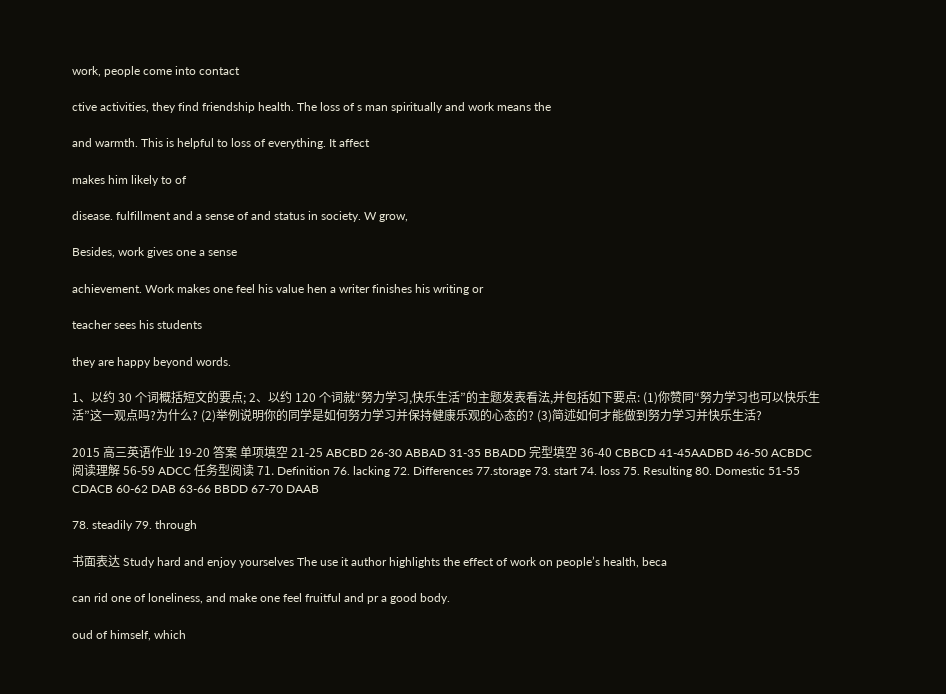work, people come into contact

ctive activities, they find friendship health. The loss of s man spiritually and work means the

and warmth. This is helpful to loss of everything. It affect

makes him likely to of

disease. fulfillment and a sense of and status in society. W grow,

Besides, work gives one a sense

achievement. Work makes one feel his value hen a writer finishes his writing or

teacher sees his students

they are happy beyond words.

1、以约 30 个词概括短文的要点; 2、以约 120 个词就“努力学习,快乐生活”的主题发表看法,并包括如下要点: (1)你赞同“努力学习也可以快乐生活”这一观点吗?为什么? (2)举例说明你的同学是如何努力学习并保持健康乐观的心态的? (3)简述如何才能做到努力学习并快乐生活?

2015 高三英语作业 19-20 答案 单项填空 21-25 ABCBD 26-30 ABBAD 31-35 BBADD 完型填空 36-40 CBBCD 41-45AADBD 46-50 ACBDC 阅读理解 56-59 ADCC 任务型阅读 71. Definition 76. lacking 72. Differences 77.storage 73. start 74. loss 75. Resulting 80. Domestic 51-55 CDACB 60-62 DAB 63-66 BBDD 67-70 DAAB

78. steadily 79. through

书面表达 Study hard and enjoy yourselves The use it author highlights the effect of work on people’s health, beca

can rid one of loneliness, and make one feel fruitful and pr a good body.

oud of himself, which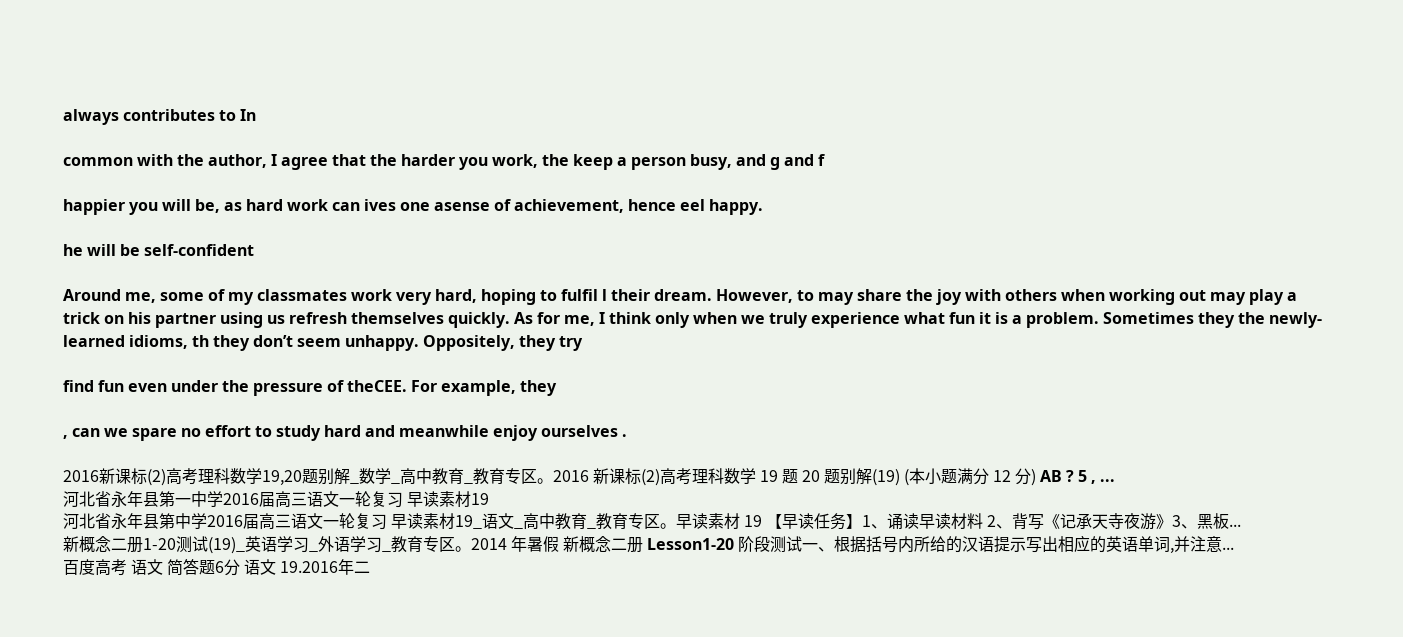always contributes to In

common with the author, I agree that the harder you work, the keep a person busy, and g and f

happier you will be, as hard work can ives one asense of achievement, hence eel happy.

he will be self-confident

Around me, some of my classmates work very hard, hoping to fulfil l their dream. However, to may share the joy with others when working out may play a trick on his partner using us refresh themselves quickly. As for me, I think only when we truly experience what fun it is a problem. Sometimes they the newly-learned idioms, th they don’t seem unhappy. Oppositely, they try

find fun even under the pressure of theCEE. For example, they

, can we spare no effort to study hard and meanwhile enjoy ourselves .

2016新课标(2)高考理科数学19,20题别解_数学_高中教育_教育专区。2016 新课标(2)高考理科数学 19 题 20 题别解(19) (本小题满分 12 分) AB ? 5 , ...
河北省永年县第一中学2016届高三语文一轮复习 早读素材19
河北省永年县第中学2016届高三语文一轮复习 早读素材19_语文_高中教育_教育专区。早读素材 19 【早读任务】1、诵读早读材料 2、背写《记承天寺夜游》3、黑板...
新概念二册1-20测试(19)_英语学习_外语学习_教育专区。2014 年暑假 新概念二册 Lesson1-20 阶段测试一、根据括号内所给的汉语提示写出相应的英语单词,并注意...
百度高考 语文 简答题6分 语文 19.2016年二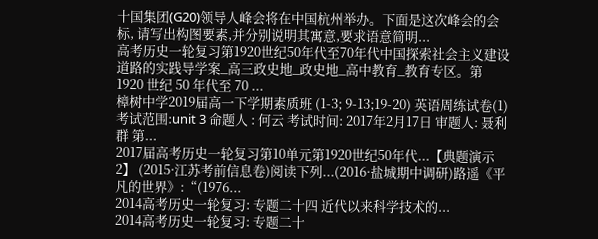十国集团(G20)领导人峰会将在中国杭州举办。下面是这次峰会的会标, 请写出构图要素,并分别说明其寓意,要求语意简明...
高考历史一轮复习第1920世纪50年代至70年代中国探索社会主义建设道路的实践导学案_高三政史地_政史地_高中教育_教育专区。第 1920 世纪 50 年代至 70 ...
樟树中学2019届高一下学期素质班 (1-3; 9-13;19-20) 英语周练试卷(1) 考试范围:unit 3 命题人 : 何云 考试时间: 2017年2月17日 审题人: 聂利群 第...
2017届高考历史一轮复习第10单元第1920世纪50年代...【典题演示2】 (2015·江苏考前信息卷)阅读下列...(2016·盐城期中调研)路遥《平凡的世界》:“(1976...
2014高考历史一轮复习: 专题二十四 近代以来科学技术的...
2014高考历史一轮复习: 专题二十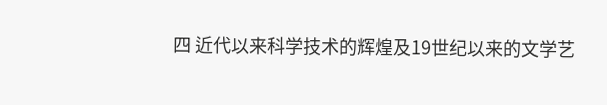四 近代以来科学技术的辉煌及19世纪以来的文学艺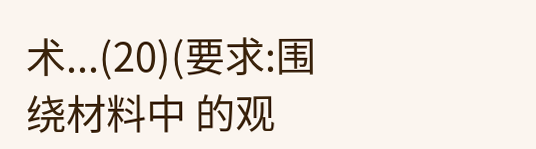术...(20)(要求:围绕材料中 的观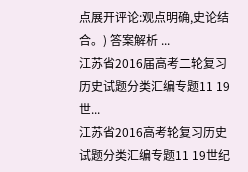点展开评论:观点明确,史论结合。) 答案解析 ...
江苏省2016届高考二轮复习历史试题分类汇编专题11 19世...
江苏省2016高考轮复习历史试题分类汇编专题11 19世纪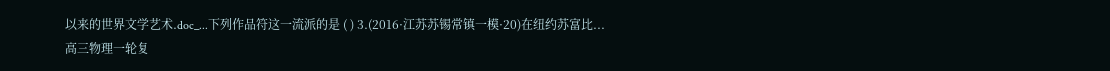以来的世界文学艺术.doc_...下列作品符这一流派的是 ( ) 3.(2016·江苏苏锡常镇一模·20)在纽约苏富比...
高三物理一轮复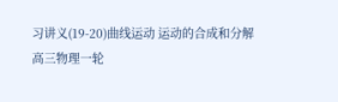习讲义(19-20)曲线运动 运动的合成和分解
高三物理一轮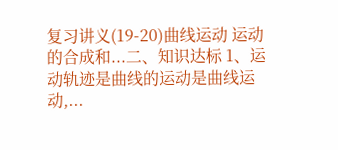复习讲义(19-20)曲线运动 运动的合成和...二、知识达标 1、运动轨迹是曲线的运动是曲线运动,...